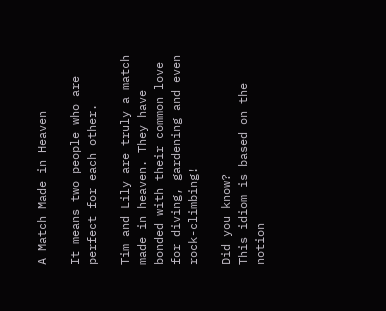A Match Made in Heaven

It means two people who are perfect for each other.

Tim and Lily are truly a match made in heaven. They have bonded with their common love for diving, gardening and even rock-climbing!

Did you know?
This idiom is based on the notion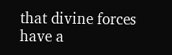that divine forces have a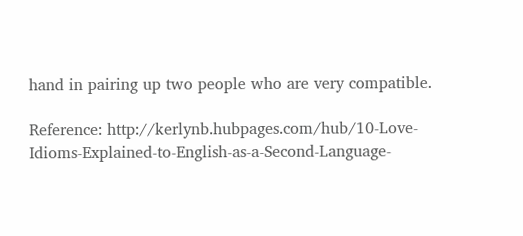hand in pairing up two people who are very compatible.

Reference: http://kerlynb.hubpages.com/hub/10-Love-Idioms-Explained-to-English-as-a-Second-Language-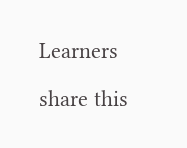Learners

share this